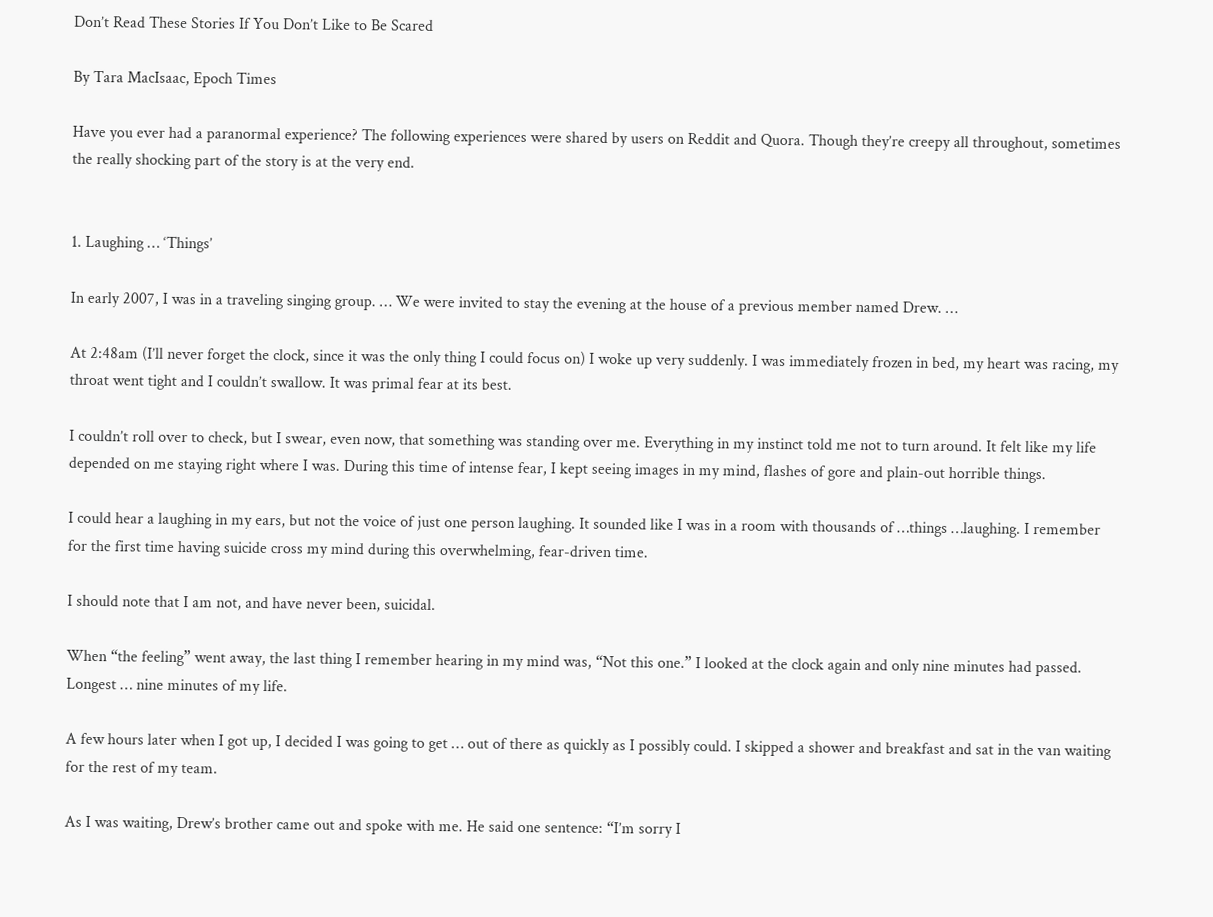Don’t Read These Stories If You Don’t Like to Be Scared

By Tara MacIsaac, Epoch Times

Have you ever had a paranormal experience? The following experiences were shared by users on Reddit and Quora. Though they’re creepy all throughout, sometimes the really shocking part of the story is at the very end.


1. Laughing … ‘Things’

In early 2007, I was in a traveling singing group. … We were invited to stay the evening at the house of a previous member named Drew. …

At 2:48am (I’ll never forget the clock, since it was the only thing I could focus on) I woke up very suddenly. I was immediately frozen in bed, my heart was racing, my throat went tight and I couldn’t swallow. It was primal fear at its best.

I couldn’t roll over to check, but I swear, even now, that something was standing over me. Everything in my instinct told me not to turn around. It felt like my life depended on me staying right where I was. During this time of intense fear, I kept seeing images in my mind, flashes of gore and plain-out horrible things.

I could hear a laughing in my ears, but not the voice of just one person laughing. It sounded like I was in a room with thousands of …things …laughing. I remember for the first time having suicide cross my mind during this overwhelming, fear-driven time.

I should note that I am not, and have never been, suicidal.

When “the feeling” went away, the last thing I remember hearing in my mind was, “Not this one.” I looked at the clock again and only nine minutes had passed. Longest … nine minutes of my life.

A few hours later when I got up, I decided I was going to get … out of there as quickly as I possibly could. I skipped a shower and breakfast and sat in the van waiting for the rest of my team.

As I was waiting, Drew’s brother came out and spoke with me. He said one sentence: “I’m sorry I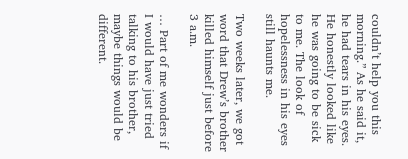couldn’t help you this morning.” As he said it, he had tears in his eyes. He honestly looked like he was going to be sick to me. The look of hopelessness in his eyes still haunts me.

Two weeks later, we got word that Drew’s brother killed himself just before 3 a.m.

… Part of me wonders if I would have just tried talking to his brother, maybe things would be different.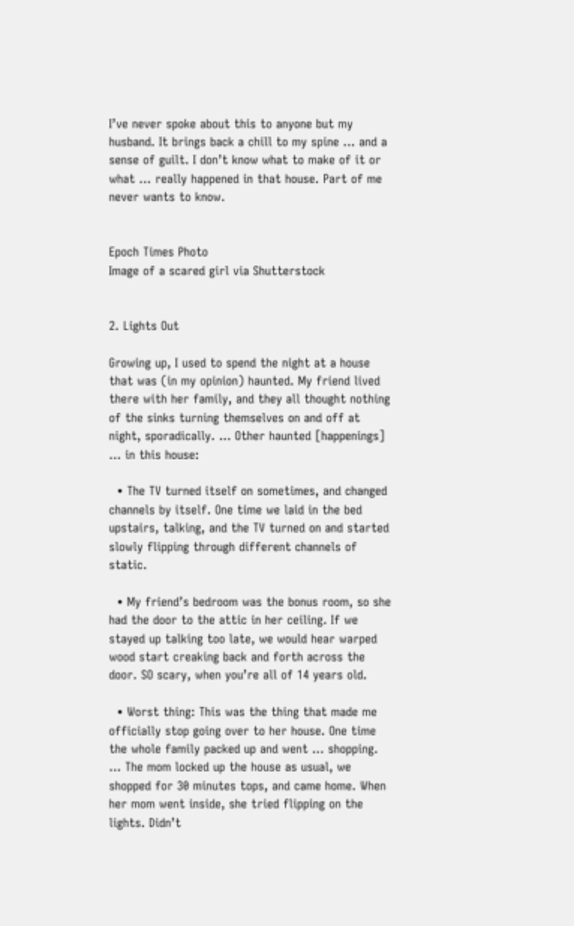I’ve never spoke about this to anyone but my husband. It brings back a chill to my spine … and a sense of guilt. I don’t know what to make of it or what … really happened in that house. Part of me never wants to know.


Epoch Times Photo
Image of a scared girl via Shutterstock


2. Lights Out

Growing up, I used to spend the night at a house that was (in my opinion) haunted. My friend lived there with her family, and they all thought nothing of the sinks turning themselves on and off at night, sporadically. … Other haunted [happenings] … in this house:

  • The TV turned itself on sometimes, and changed channels by itself. One time we laid in the bed upstairs, talking, and the TV turned on and started slowly flipping through different channels of static.

  • My friend’s bedroom was the bonus room, so she had the door to the attic in her ceiling. If we stayed up talking too late, we would hear warped wood start creaking back and forth across the door. SO scary, when you’re all of 14 years old.

  • Worst thing: This was the thing that made me officially stop going over to her house. One time the whole family packed up and went … shopping. … The mom locked up the house as usual, we shopped for 30 minutes tops, and came home. When her mom went inside, she tried flipping on the lights. Didn’t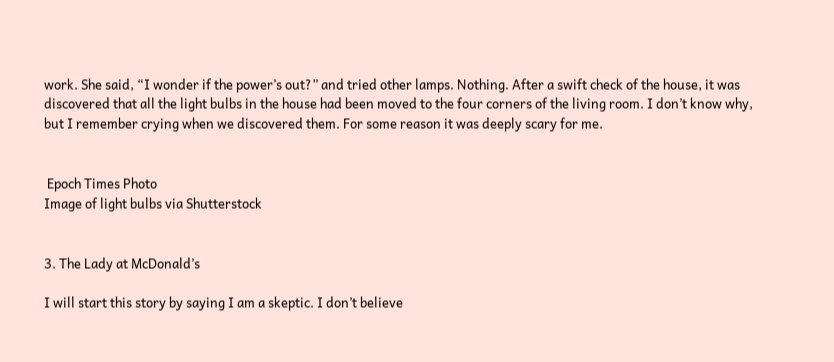work. She said, “I wonder if the power’s out?” and tried other lamps. Nothing. After a swift check of the house, it was discovered that all the light bulbs in the house had been moved to the four corners of the living room. I don’t know why, but I remember crying when we discovered them. For some reason it was deeply scary for me.


 Epoch Times Photo
Image of light bulbs via Shutterstock


3. The Lady at McDonald’s

I will start this story by saying I am a skeptic. I don’t believe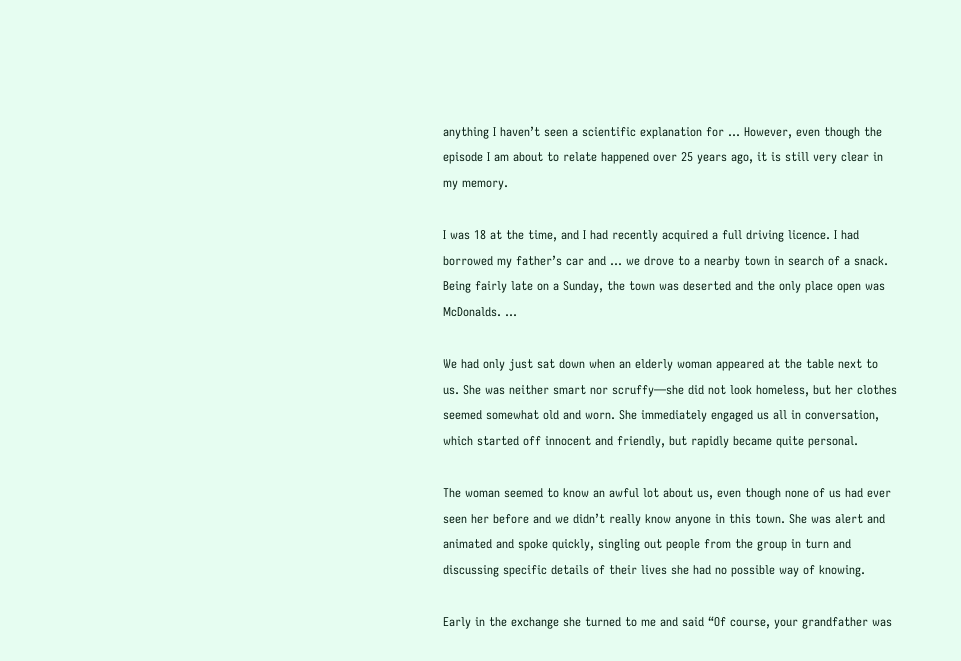anything I haven’t seen a scientific explanation for … However, even though the episode I am about to relate happened over 25 years ago, it is still very clear in my memory.

I was 18 at the time, and I had recently acquired a full driving licence. I had borrowed my father’s car and … we drove to a nearby town in search of a snack. Being fairly late on a Sunday, the town was deserted and the only place open was McDonalds. …

We had only just sat down when an elderly woman appeared at the table next to us. She was neither smart nor scruffy—she did not look homeless, but her clothes seemed somewhat old and worn. She immediately engaged us all in conversation, which started off innocent and friendly, but rapidly became quite personal.

The woman seemed to know an awful lot about us, even though none of us had ever seen her before and we didn’t really know anyone in this town. She was alert and animated and spoke quickly, singling out people from the group in turn and discussing specific details of their lives she had no possible way of knowing.

Early in the exchange she turned to me and said “Of course, your grandfather was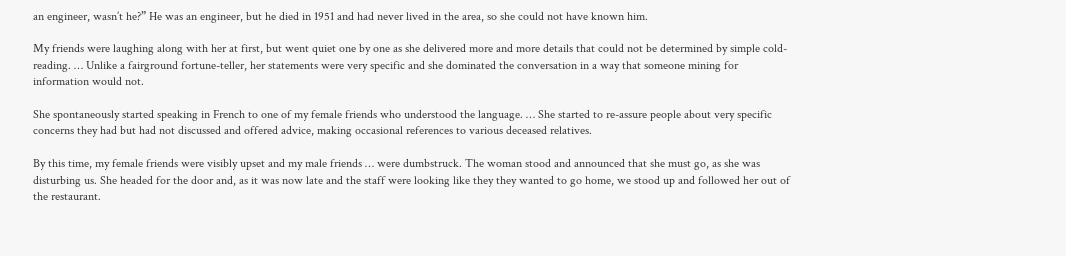an engineer, wasn’t he?” He was an engineer, but he died in 1951 and had never lived in the area, so she could not have known him.

My friends were laughing along with her at first, but went quiet one by one as she delivered more and more details that could not be determined by simple cold-reading. … Unlike a fairground fortune-teller, her statements were very specific and she dominated the conversation in a way that someone mining for information would not.

She spontaneously started speaking in French to one of my female friends who understood the language. … She started to re-assure people about very specific concerns they had but had not discussed and offered advice, making occasional references to various deceased relatives.

By this time, my female friends were visibly upset and my male friends … were dumbstruck. The woman stood and announced that she must go, as she was disturbing us. She headed for the door and, as it was now late and the staff were looking like they they wanted to go home, we stood up and followed her out of the restaurant.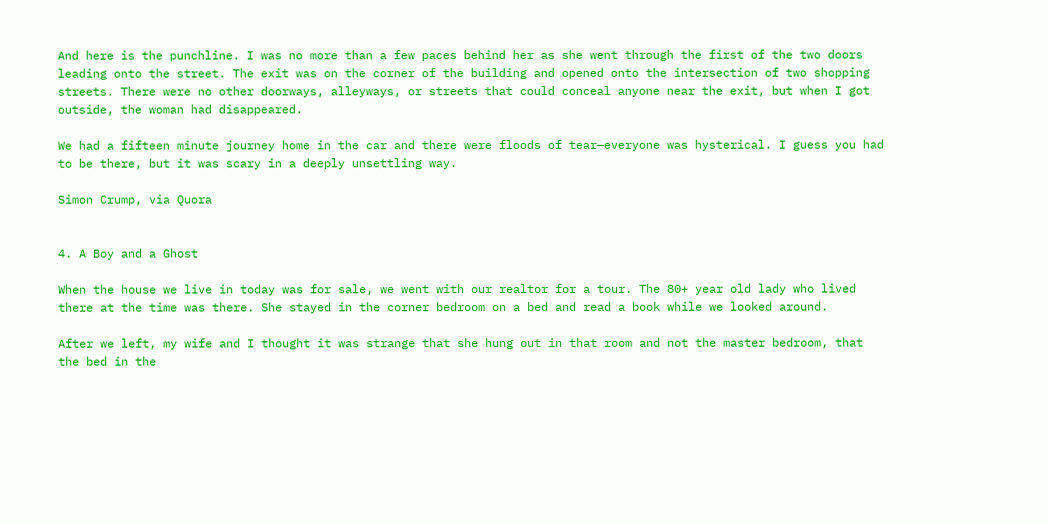And here is the punchline. I was no more than a few paces behind her as she went through the first of the two doors leading onto the street. The exit was on the corner of the building and opened onto the intersection of two shopping streets. There were no other doorways, alleyways, or streets that could conceal anyone near the exit, but when I got outside, the woman had disappeared.

We had a fifteen minute journey home in the car and there were floods of tear—everyone was hysterical. I guess you had to be there, but it was scary in a deeply unsettling way.

Simon Crump, via Quora


4. A Boy and a Ghost

When the house we live in today was for sale, we went with our realtor for a tour. The 80+ year old lady who lived there at the time was there. She stayed in the corner bedroom on a bed and read a book while we looked around.

After we left, my wife and I thought it was strange that she hung out in that room and not the master bedroom, that the bed in the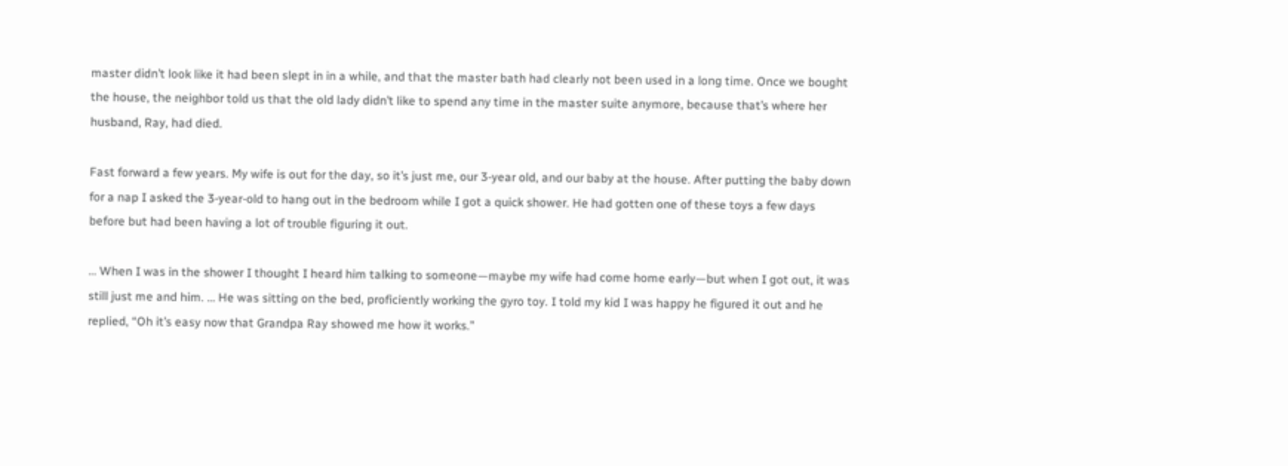master didn’t look like it had been slept in in a while, and that the master bath had clearly not been used in a long time. Once we bought the house, the neighbor told us that the old lady didn’t like to spend any time in the master suite anymore, because that’s where her husband, Ray, had died.

Fast forward a few years. My wife is out for the day, so it’s just me, our 3-year old, and our baby at the house. After putting the baby down for a nap I asked the 3-year-old to hang out in the bedroom while I got a quick shower. He had gotten one of these toys a few days before but had been having a lot of trouble figuring it out.

… When I was in the shower I thought I heard him talking to someone—maybe my wife had come home early—but when I got out, it was still just me and him. … He was sitting on the bed, proficiently working the gyro toy. I told my kid I was happy he figured it out and he replied, “Oh it’s easy now that Grandpa Ray showed me how it works.”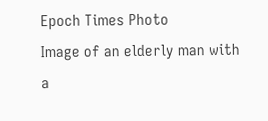Epoch Times Photo
Image of an elderly man with a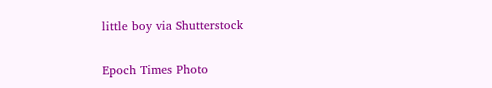little boy via Shutterstock

Epoch Times Photo